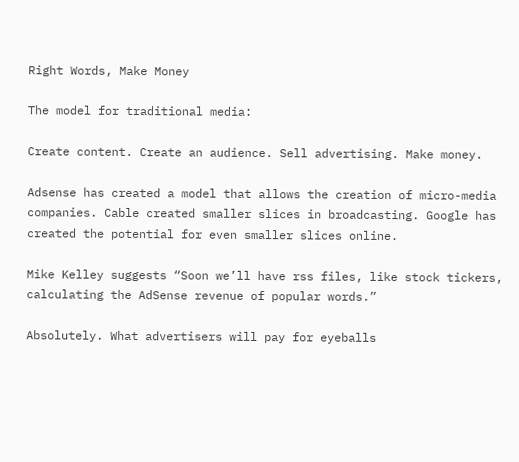Right Words, Make Money

The model for traditional media:

Create content. Create an audience. Sell advertising. Make money.

Adsense has created a model that allows the creation of micro-media companies. Cable created smaller slices in broadcasting. Google has created the potential for even smaller slices online.

Mike Kelley suggests “Soon we’ll have rss files, like stock tickers, calculating the AdSense revenue of popular words.”

Absolutely. What advertisers will pay for eyeballs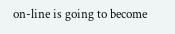on-line is going to become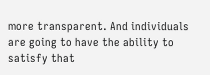more transparent. And individuals are going to have the ability to satisfy that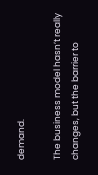demand.

The business model hasn’t really changes, but the barrier to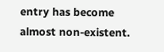entry has become almost non-existent.